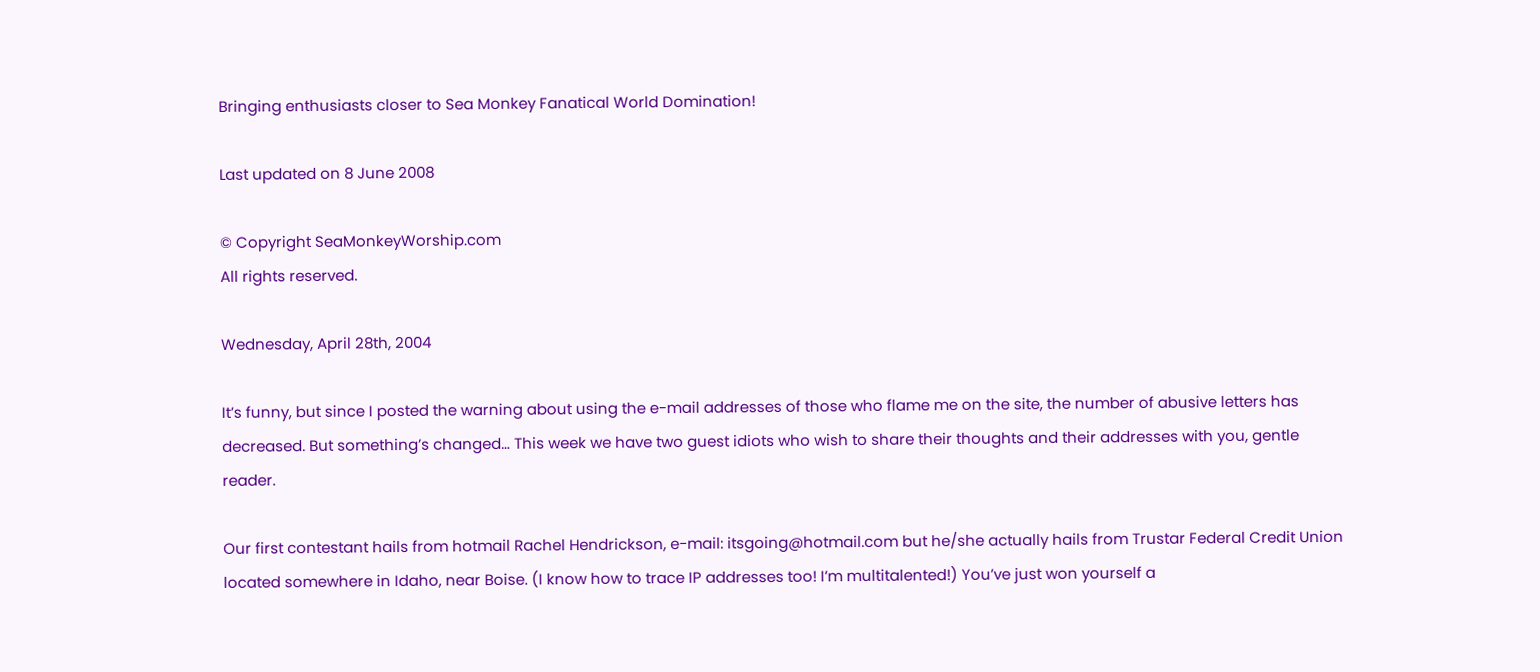Bringing enthusiasts closer to Sea Monkey Fanatical World Domination!

Last updated on 8 June 2008

© Copyright SeaMonkeyWorship.com
All rights reserved.

Wednesday, April 28th, 2004

It’s funny, but since I posted the warning about using the e-mail addresses of those who flame me on the site, the number of abusive letters has decreased. But something’s changed… This week we have two guest idiots who wish to share their thoughts and their addresses with you, gentle reader.

Our first contestant hails from hotmail Rachel Hendrickson, e-mail: itsgoing@hotmail.com but he/she actually hails from Trustar Federal Credit Union located somewhere in Idaho, near Boise. (I know how to trace IP addresses too! I’m multitalented!) You’ve just won yourself a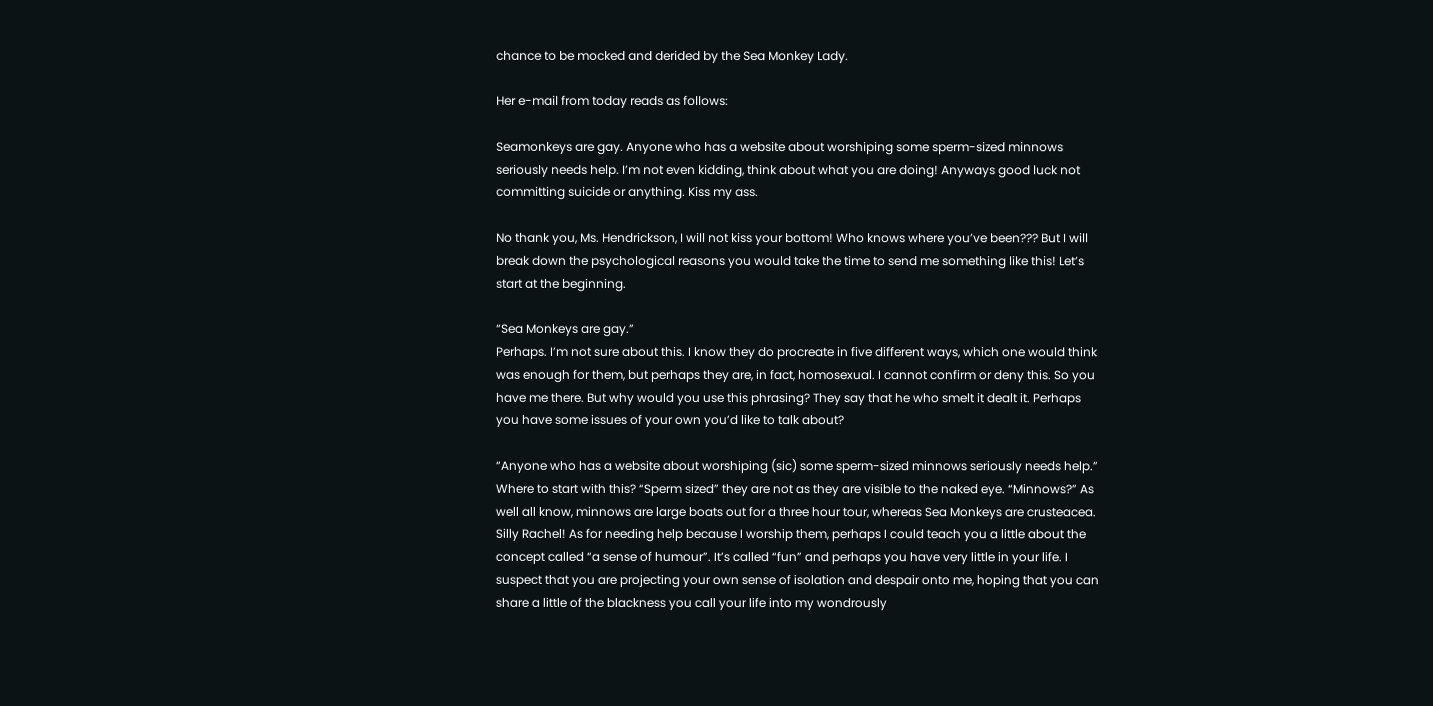chance to be mocked and derided by the Sea Monkey Lady.

Her e-mail from today reads as follows:

Seamonkeys are gay. Anyone who has a website about worshiping some sperm-sized minnows seriously needs help. I’m not even kidding, think about what you are doing! Anyways good luck not committing suicide or anything. Kiss my ass.

No thank you, Ms. Hendrickson, I will not kiss your bottom! Who knows where you’ve been??? But I will break down the psychological reasons you would take the time to send me something like this! Let’s start at the beginning.

“Sea Monkeys are gay.”
Perhaps. I’m not sure about this. I know they do procreate in five different ways, which one would think was enough for them, but perhaps they are, in fact, homosexual. I cannot confirm or deny this. So you have me there. But why would you use this phrasing? They say that he who smelt it dealt it. Perhaps you have some issues of your own you’d like to talk about?

“Anyone who has a website about worshiping (sic) some sperm-sized minnows seriously needs help.”
Where to start with this? “Sperm sized” they are not as they are visible to the naked eye. “Minnows?” As well all know, minnows are large boats out for a three hour tour, whereas Sea Monkeys are crusteacea. Silly Rachel! As for needing help because I worship them, perhaps I could teach you a little about the concept called “a sense of humour”. It’s called “fun” and perhaps you have very little in your life. I suspect that you are projecting your own sense of isolation and despair onto me, hoping that you can share a little of the blackness you call your life into my wondrously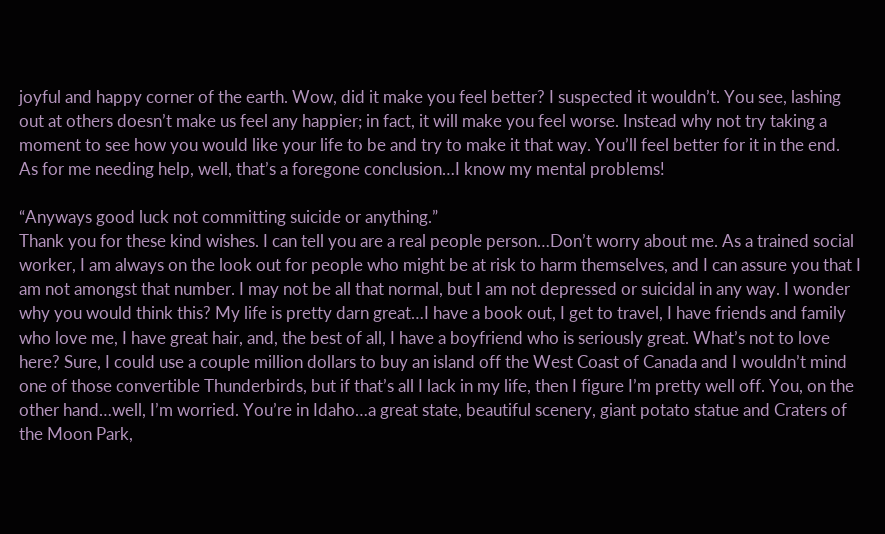joyful and happy corner of the earth. Wow, did it make you feel better? I suspected it wouldn’t. You see, lashing out at others doesn’t make us feel any happier; in fact, it will make you feel worse. Instead why not try taking a moment to see how you would like your life to be and try to make it that way. You’ll feel better for it in the end. As for me needing help, well, that’s a foregone conclusion…I know my mental problems!

“Anyways good luck not committing suicide or anything.”
Thank you for these kind wishes. I can tell you are a real people person…Don’t worry about me. As a trained social worker, I am always on the look out for people who might be at risk to harm themselves, and I can assure you that I am not amongst that number. I may not be all that normal, but I am not depressed or suicidal in any way. I wonder why you would think this? My life is pretty darn great…I have a book out, I get to travel, I have friends and family who love me, I have great hair, and, the best of all, I have a boyfriend who is seriously great. What’s not to love here? Sure, I could use a couple million dollars to buy an island off the West Coast of Canada and I wouldn’t mind one of those convertible Thunderbirds, but if that’s all I lack in my life, then I figure I’m pretty well off. You, on the other hand…well, I’m worried. You’re in Idaho…a great state, beautiful scenery, giant potato statue and Craters of the Moon Park,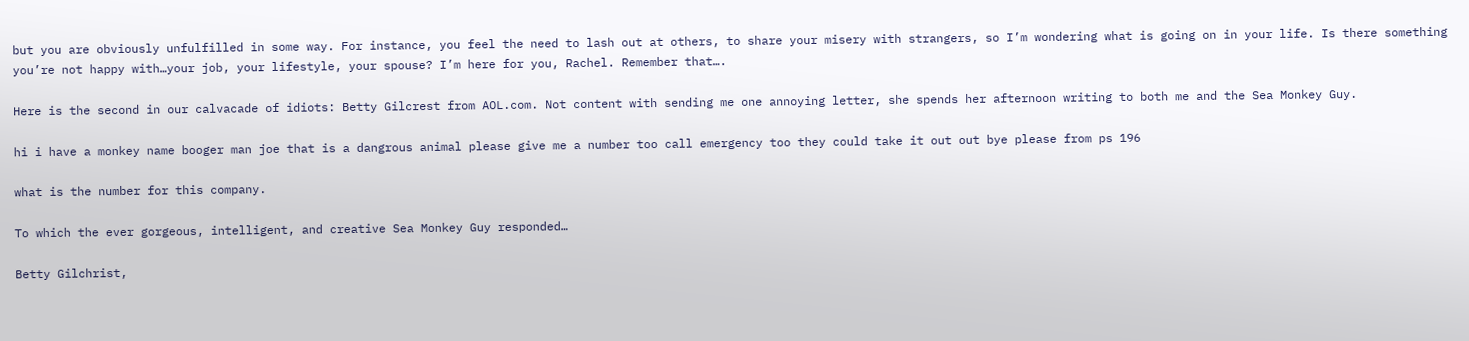but you are obviously unfulfilled in some way. For instance, you feel the need to lash out at others, to share your misery with strangers, so I’m wondering what is going on in your life. Is there something you’re not happy with…your job, your lifestyle, your spouse? I’m here for you, Rachel. Remember that….

Here is the second in our calvacade of idiots: Betty Gilcrest from AOL.com. Not content with sending me one annoying letter, she spends her afternoon writing to both me and the Sea Monkey Guy.

hi i have a monkey name booger man joe that is a dangrous animal please give me a number too call emergency too they could take it out out bye please from ps 196

what is the number for this company.

To which the ever gorgeous, intelligent, and creative Sea Monkey Guy responded…

Betty Gilchrist,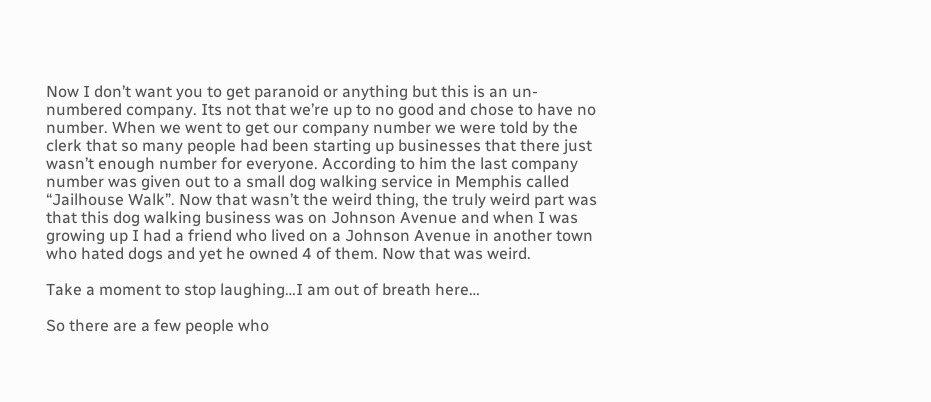Now I don’t want you to get paranoid or anything but this is an un-numbered company. Its not that we’re up to no good and chose to have no number. When we went to get our company number we were told by the clerk that so many people had been starting up businesses that there just wasn’t enough number for everyone. According to him the last company number was given out to a small dog walking service in Memphis called “Jailhouse Walk”. Now that wasn’t the weird thing, the truly weird part was that this dog walking business was on Johnson Avenue and when I was growing up I had a friend who lived on a Johnson Avenue in another town who hated dogs and yet he owned 4 of them. Now that was weird.

Take a moment to stop laughing…I am out of breath here…

So there are a few people who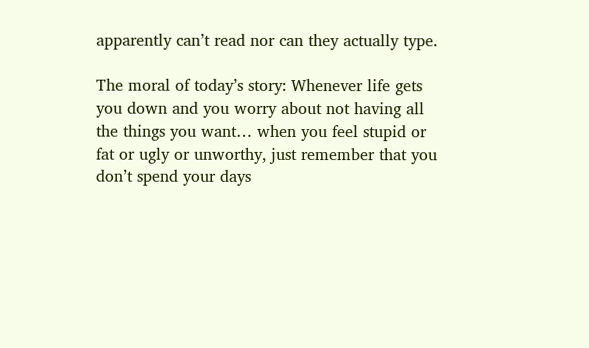apparently can’t read nor can they actually type.

The moral of today’s story: Whenever life gets you down and you worry about not having all the things you want… when you feel stupid or fat or ugly or unworthy, just remember that you don’t spend your days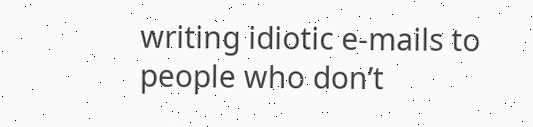writing idiotic e-mails to people who don’t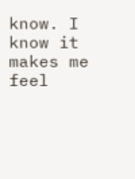know. I know it makes me feel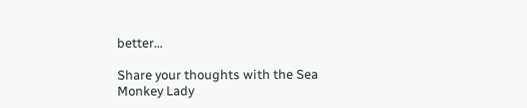better…

Share your thoughts with the Sea Monkey Lady